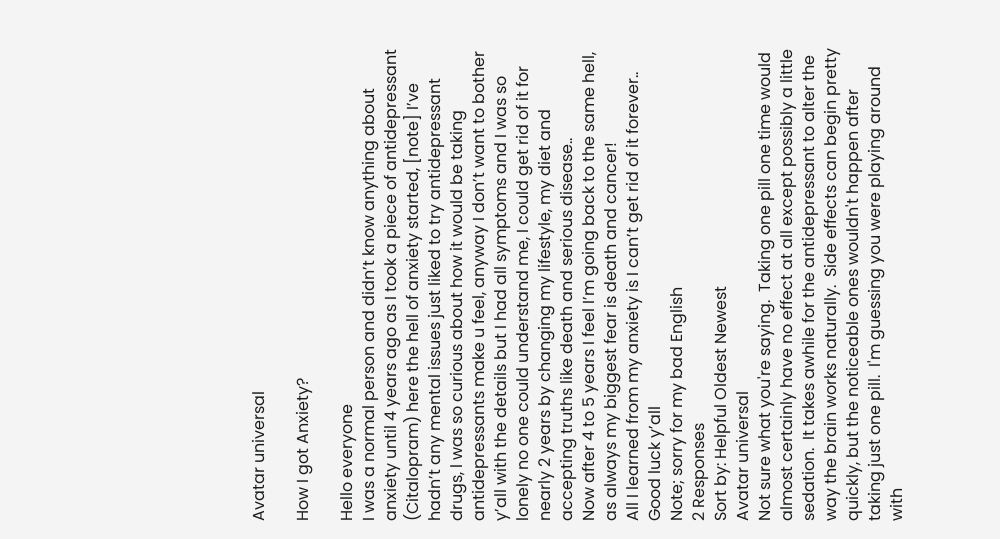Avatar universal

How I got Anxiety?

Hello everyone
I was a normal person and didn’t know anything about anxiety until 4 years ago as I took a piece of antidepressant (Citalopram) here the hell of anxiety started, [note] I’ve hadn’t any mental issues just liked to try antidepressant drugs, l was so curious about how it would be taking antidepressants make u feel, anyway I don’t want to bother y’all with the details but I had all symptoms and I was so lonely no one could understand me, I could get rid of it for nearly 2 years by changing my lifestyle, my diet and accepting truths like death and serious disease..
Now after 4 to 5 years I feel I’m going back to the same hell, as always my biggest fear is death and cancer!
All I learned from my anxiety is I can’t get rid of it forever..
Good luck y’all
Note; sorry for my bad English
2 Responses
Sort by: Helpful Oldest Newest
Avatar universal
Not sure what you're saying.  Taking one pill one time would almost certainly have no effect at all except possibly a little sedation.  It takes awhile for the antidepressant to alter the way the brain works naturally.  Side effects can begin pretty quickly, but the noticeable ones wouldn't happen after taking just one pill.  I'm guessing you were playing around with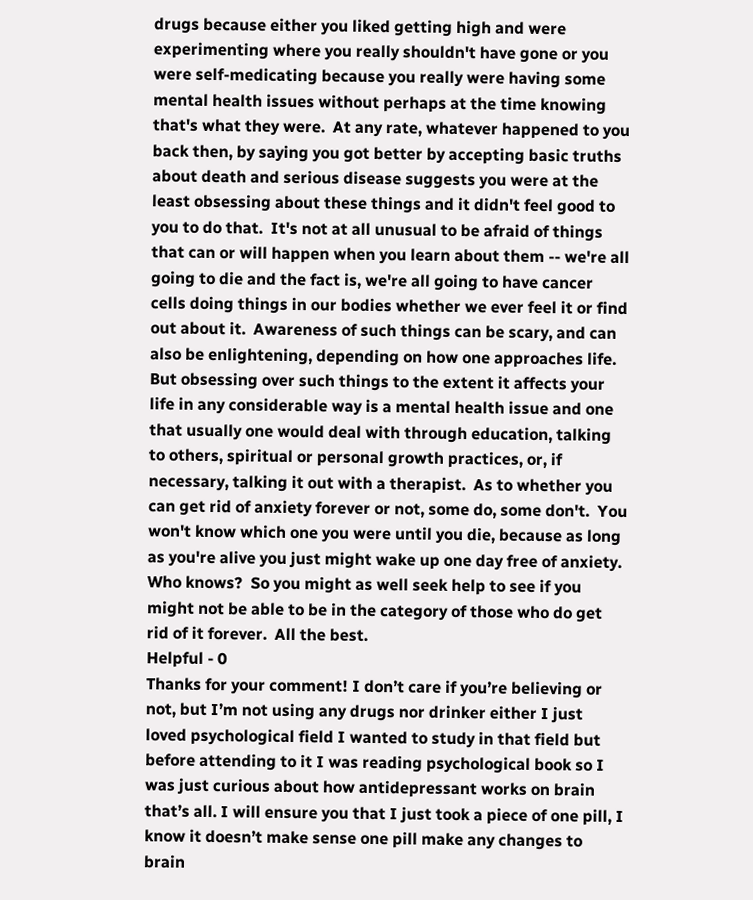drugs because either you liked getting high and were experimenting where you really shouldn't have gone or you were self-medicating because you really were having some mental health issues without perhaps at the time knowing that's what they were.  At any rate, whatever happened to you back then, by saying you got better by accepting basic truths about death and serious disease suggests you were at the least obsessing about these things and it didn't feel good to you to do that.  It's not at all unusual to be afraid of things that can or will happen when you learn about them -- we're all going to die and the fact is, we're all going to have cancer cells doing things in our bodies whether we ever feel it or find out about it.  Awareness of such things can be scary, and can also be enlightening, depending on how one approaches life.  But obsessing over such things to the extent it affects your life in any considerable way is a mental health issue and one that usually one would deal with through education, talking to others, spiritual or personal growth practices, or, if necessary, talking it out with a therapist.  As to whether you can get rid of anxiety forever or not, some do, some don't.  You won't know which one you were until you die, because as long as you're alive you just might wake up one day free of anxiety.  Who knows?  So you might as well seek help to see if you might not be able to be in the category of those who do get rid of it forever.  All the best.
Helpful - 0
Thanks for your comment! I don’t care if you’re believing or not, but I’m not using any drugs nor drinker either I just loved psychological field I wanted to study in that field but before attending to it I was reading psychological book so I was just curious about how antidepressant works on brain that’s all. I will ensure you that I just took a piece of one pill, I know it doesn’t make sense one pill make any changes to brain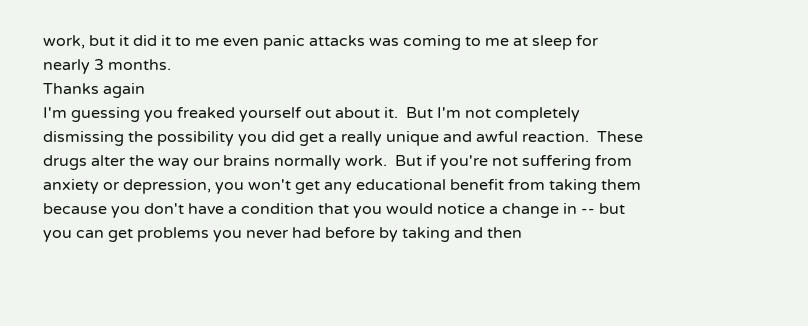work, but it did it to me even panic attacks was coming to me at sleep for nearly 3 months.
Thanks again
I'm guessing you freaked yourself out about it.  But I'm not completely dismissing the possibility you did get a really unique and awful reaction.  These drugs alter the way our brains normally work.  But if you're not suffering from anxiety or depression, you won't get any educational benefit from taking them because you don't have a condition that you would notice a change in -- but you can get problems you never had before by taking and then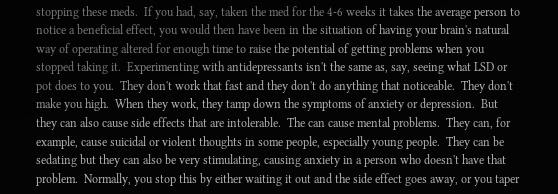stopping these meds.  If you had, say, taken the med for the 4-6 weeks it takes the average person to notice a beneficial effect, you would then have been in the situation of having your brain's natural way of operating altered for enough time to raise the potential of getting problems when you stopped taking it.  Experimenting with antidepressants isn't the same as, say, seeing what LSD or pot does to you.  They don't work that fast and they don't do anything that noticeable.  They don't make you high.  When they work, they tamp down the symptoms of anxiety or depression.  But they can also cause side effects that are intolerable.  The can cause mental problems.  They can, for example, cause suicidal or violent thoughts in some people, especially young people.  They can be sedating but they can also be very stimulating, causing anxiety in a person who doesn't have that problem.  Normally, you stop this by either waiting it out and the side effect goes away, or you taper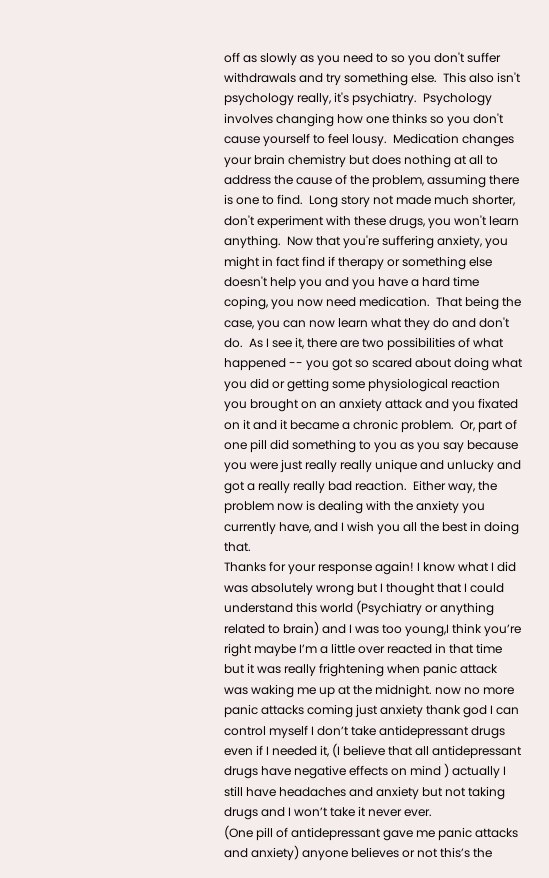off as slowly as you need to so you don't suffer withdrawals and try something else.  This also isn't psychology really, it's psychiatry.  Psychology involves changing how one thinks so you don't cause yourself to feel lousy.  Medication changes your brain chemistry but does nothing at all to address the cause of the problem, assuming there is one to find.  Long story not made much shorter, don't experiment with these drugs, you won't learn anything.  Now that you're suffering anxiety, you might in fact find if therapy or something else doesn't help you and you have a hard time coping, you now need medication.  That being the case, you can now learn what they do and don't do.  As I see it, there are two possibilities of what happened -- you got so scared about doing what you did or getting some physiological reaction you brought on an anxiety attack and you fixated on it and it became a chronic problem.  Or, part of one pill did something to you as you say because you were just really really unique and unlucky and got a really really bad reaction.  Either way, the problem now is dealing with the anxiety you currently have, and I wish you all the best in doing that.
Thanks for your response again! I know what I did was absolutely wrong but I thought that I could understand this world (Psychiatry or anything related to brain) and I was too young,I think you’re right maybe I’m a little over reacted in that time but it was really frightening when panic attack was waking me up at the midnight. now no more panic attacks coming just anxiety thank god I can control myself I don’t take antidepressant drugs even if I needed it, (I believe that all antidepressant drugs have negative effects on mind ) actually I still have headaches and anxiety but not taking drugs and I won’t take it never ever.
(One pill of antidepressant gave me panic attacks and anxiety) anyone believes or not this’s the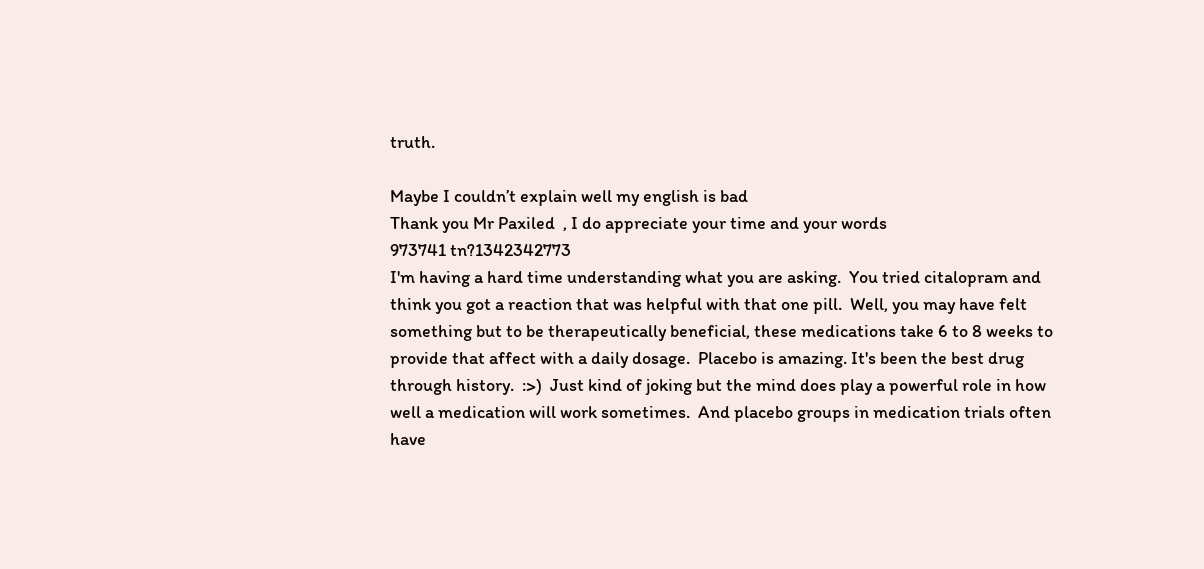truth.

Maybe I couldn’t explain well my english is bad
Thank you Mr Paxiled  , I do appreciate your time and your words
973741 tn?1342342773
I'm having a hard time understanding what you are asking.  You tried citalopram and think you got a reaction that was helpful with that one pill.  Well, you may have felt something but to be therapeutically beneficial, these medications take 6 to 8 weeks to provide that affect with a daily dosage.  Placebo is amazing. It's been the best drug through history.  :>)  Just kind of joking but the mind does play a powerful role in how well a medication will work sometimes.  And placebo groups in medication trials often have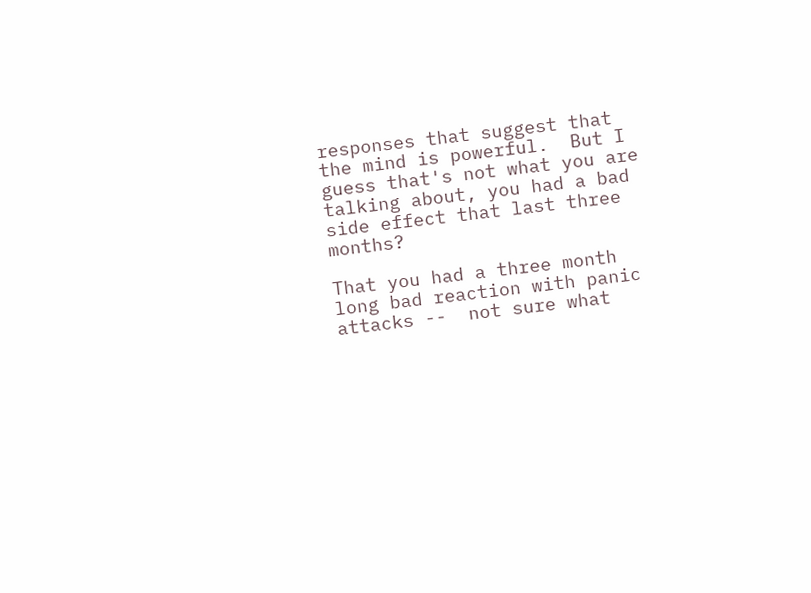responses that suggest that the mind is powerful.  But I guess that's not what you are talking about, you had a bad side effect that last three months?

That you had a three month long bad reaction with panic attacks --  not sure what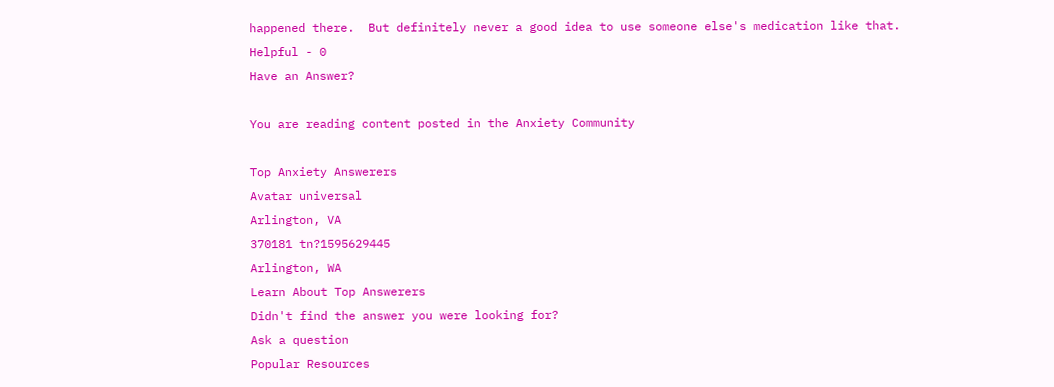happened there.  But definitely never a good idea to use someone else's medication like that.
Helpful - 0
Have an Answer?

You are reading content posted in the Anxiety Community

Top Anxiety Answerers
Avatar universal
Arlington, VA
370181 tn?1595629445
Arlington, WA
Learn About Top Answerers
Didn't find the answer you were looking for?
Ask a question
Popular Resources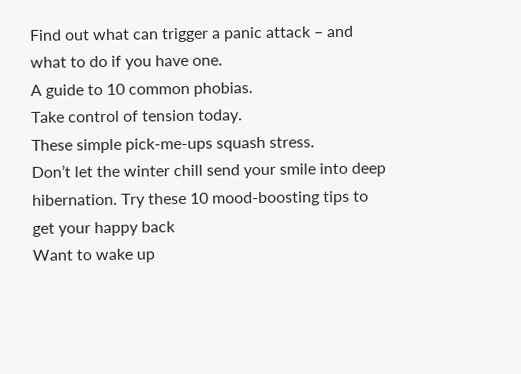Find out what can trigger a panic attack – and what to do if you have one.
A guide to 10 common phobias.
Take control of tension today.
These simple pick-me-ups squash stress.
Don’t let the winter chill send your smile into deep hibernation. Try these 10 mood-boosting tips to get your happy back
Want to wake up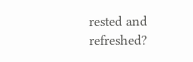rested and refreshed?